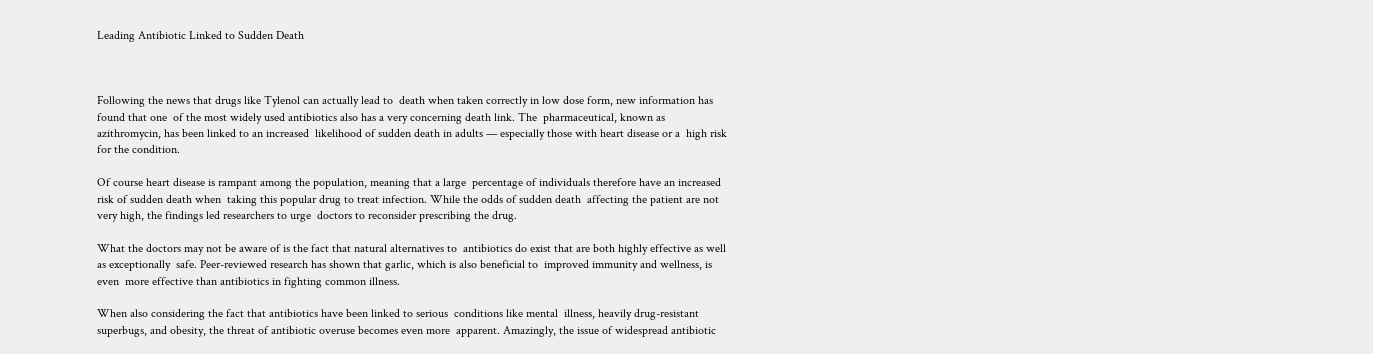Leading Antibiotic Linked to Sudden Death



Following the news that drugs like Tylenol can actually lead to  death when taken correctly in low dose form, new information has found that one  of the most widely used antibiotics also has a very concerning death link. The  pharmaceutical, known as azithromycin, has been linked to an increased  likelihood of sudden death in adults — especially those with heart disease or a  high risk for the condition.

Of course heart disease is rampant among the population, meaning that a large  percentage of individuals therefore have an increased risk of sudden death when  taking this popular drug to treat infection. While the odds of sudden death  affecting the patient are not very high, the findings led researchers to urge  doctors to reconsider prescribing the drug.

What the doctors may not be aware of is the fact that natural alternatives to  antibiotics do exist that are both highly effective as well as exceptionally  safe. Peer-reviewed research has shown that garlic, which is also beneficial to  improved immunity and wellness, is even  more effective than antibiotics in fighting common illness.

When also considering the fact that antibiotics have been linked to serious  conditions like mental  illness, heavily drug-resistant  superbugs, and obesity, the threat of antibiotic overuse becomes even more  apparent. Amazingly, the issue of widespread antibiotic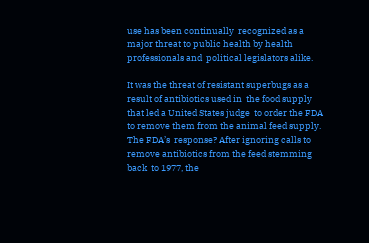use has been continually  recognized as a major threat to public health by health professionals and  political legislators alike.

It was the threat of resistant superbugs as a result of antibiotics used in  the food supply that led a United States judge  to order the FDA to remove them from the animal feed supply. The FDA’s  response? After ignoring calls to remove antibiotics from the feed stemming back  to 1977, the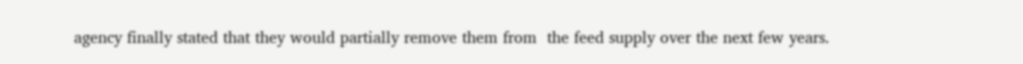agency finally stated that they would partially remove them from  the feed supply over the next few years.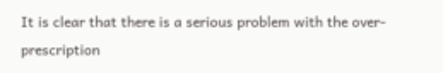It is clear that there is a serious problem with the over-prescription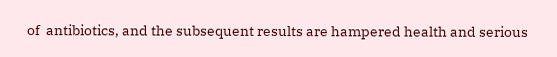of  antibiotics, and the subsequent results are hampered health and serious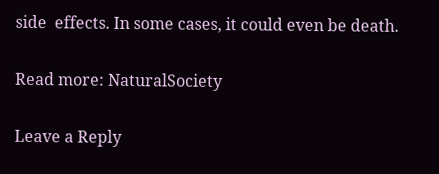side  effects. In some cases, it could even be death.

Read more: NaturalSociety

Leave a Reply